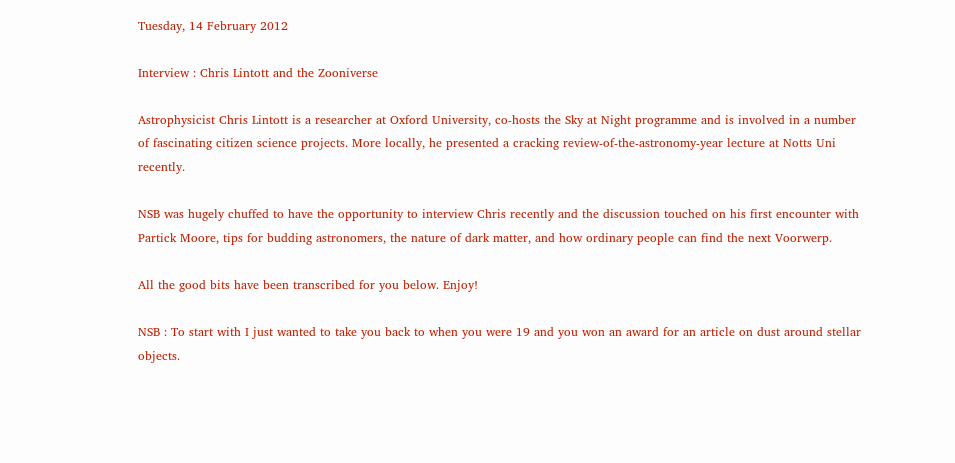Tuesday, 14 February 2012

Interview : Chris Lintott and the Zooniverse

Astrophysicist Chris Lintott is a researcher at Oxford University, co-hosts the Sky at Night programme and is involved in a number of fascinating citizen science projects. More locally, he presented a cracking review-of-the-astronomy-year lecture at Notts Uni recently.

NSB was hugely chuffed to have the opportunity to interview Chris recently and the discussion touched on his first encounter with Partick Moore, tips for budding astronomers, the nature of dark matter, and how ordinary people can find the next Voorwerp.

All the good bits have been transcribed for you below. Enjoy!

NSB : To start with I just wanted to take you back to when you were 19 and you won an award for an article on dust around stellar objects.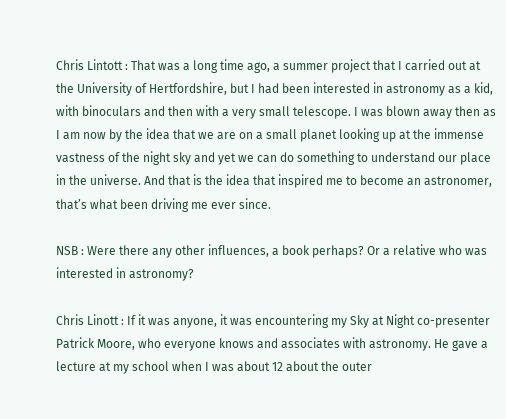Chris Lintott : That was a long time ago, a summer project that I carried out at the University of Hertfordshire, but I had been interested in astronomy as a kid, with binoculars and then with a very small telescope. I was blown away then as I am now by the idea that we are on a small planet looking up at the immense vastness of the night sky and yet we can do something to understand our place in the universe. And that is the idea that inspired me to become an astronomer, that’s what been driving me ever since.

NSB : Were there any other influences, a book perhaps? Or a relative who was interested in astronomy?

Chris Linott : If it was anyone, it was encountering my Sky at Night co-presenter Patrick Moore, who everyone knows and associates with astronomy. He gave a lecture at my school when I was about 12 about the outer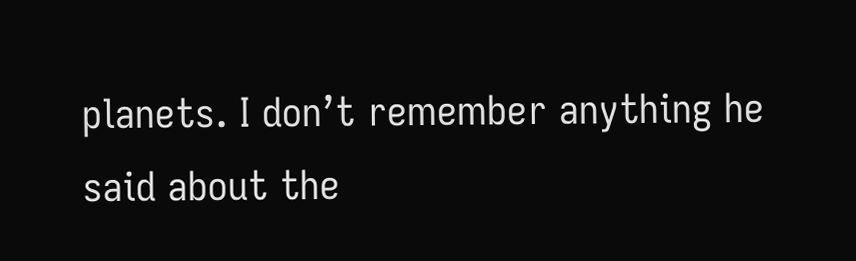planets. I don’t remember anything he said about the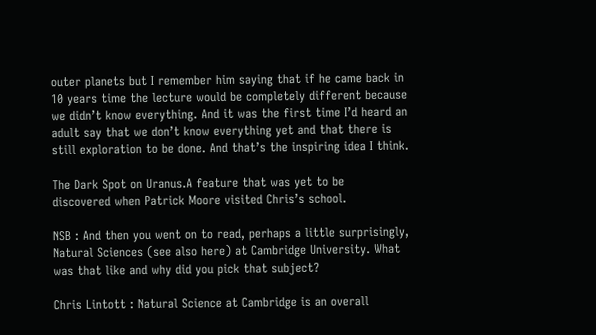outer planets but I remember him saying that if he came back in 10 years time the lecture would be completely different because we didn’t know everything. And it was the first time I’d heard an adult say that we don’t know everything yet and that there is still exploration to be done. And that’s the inspiring idea I think.

The Dark Spot on Uranus.A feature that was yet to be
discovered when Patrick Moore visited Chris’s school.

NSB : And then you went on to read, perhaps a little surprisingly, Natural Sciences (see also here) at Cambridge University. What was that like and why did you pick that subject?

Chris Lintott : Natural Science at Cambridge is an overall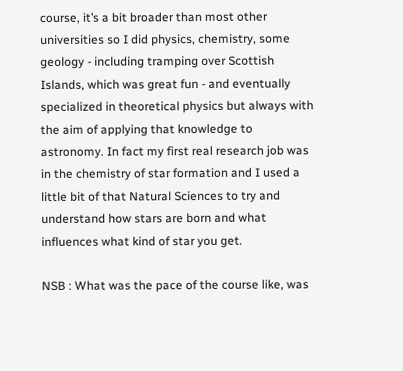course, it’s a bit broader than most other universities so I did physics, chemistry, some geology - including tramping over Scottish Islands, which was great fun - and eventually specialized in theoretical physics but always with the aim of applying that knowledge to astronomy. In fact my first real research job was in the chemistry of star formation and I used a little bit of that Natural Sciences to try and understand how stars are born and what influences what kind of star you get.

NSB : What was the pace of the course like, was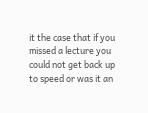it the case that if you missed a lecture you could not get back up to speed or was it an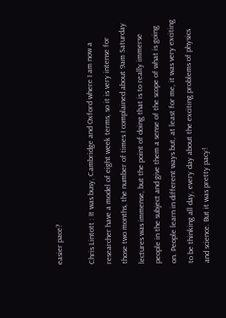easier pace?

Chris Lintott : It was busy, Cambridge and Oxford where I am now a researcher have a model of eight week terms, so it is very intense for those two months, the number of times I complained about 9am Saturday lectures was immense, but the point of doing that is to really immerse people in the subject and give them a sense of the scope of what is going on. People learn in different ways but, at least for me, it was very exciting to be thinking all day, every day about the exciting problems of physics and science. But it was pretty pacy!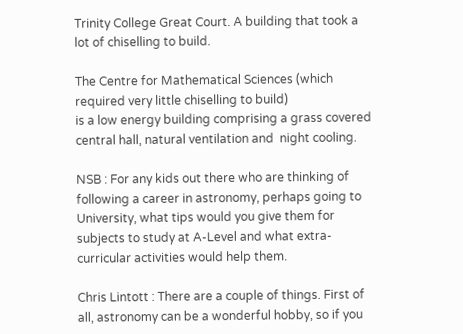Trinity College Great Court. A building that took a lot of chiselling to build.

The Centre for Mathematical Sciences (which required very little chiselling to build)
is a low energy building comprising a grass covered central hall, natural ventilation and  night cooling.

NSB : For any kids out there who are thinking of following a career in astronomy, perhaps going to University, what tips would you give them for subjects to study at A-Level and what extra-curricular activities would help them.

Chris Lintott : There are a couple of things. First of all, astronomy can be a wonderful hobby, so if you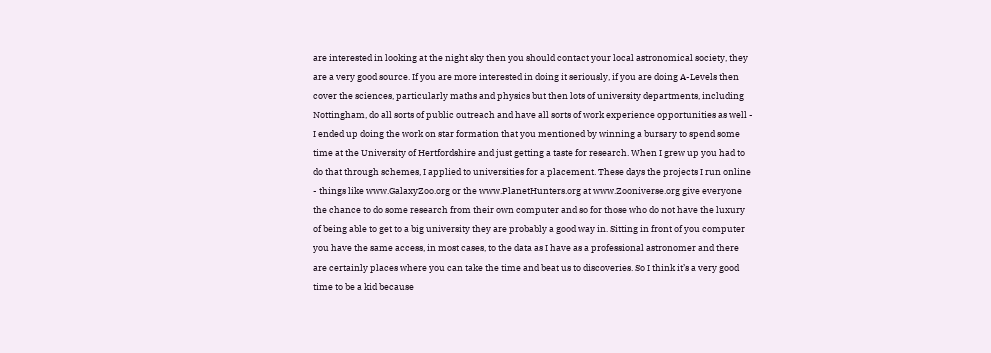are interested in looking at the night sky then you should contact your local astronomical society, they are a very good source. If you are more interested in doing it seriously, if you are doing A-Levels then cover the sciences, particularly maths and physics but then lots of university departments, including Nottingham, do all sorts of public outreach and have all sorts of work experience opportunities as well - I ended up doing the work on star formation that you mentioned by winning a bursary to spend some time at the University of Hertfordshire and just getting a taste for research. When I grew up you had to do that through schemes, I applied to universities for a placement. These days the projects I run online - things like www.GalaxyZoo.org or the www.PlanetHunters.org at www.Zooniverse.org give everyone the chance to do some research from their own computer and so for those who do not have the luxury of being able to get to a big university they are probably a good way in. Sitting in front of you computer you have the same access, in most cases, to the data as I have as a professional astronomer and there are certainly places where you can take the time and beat us to discoveries. So I think it’s a very good time to be a kid because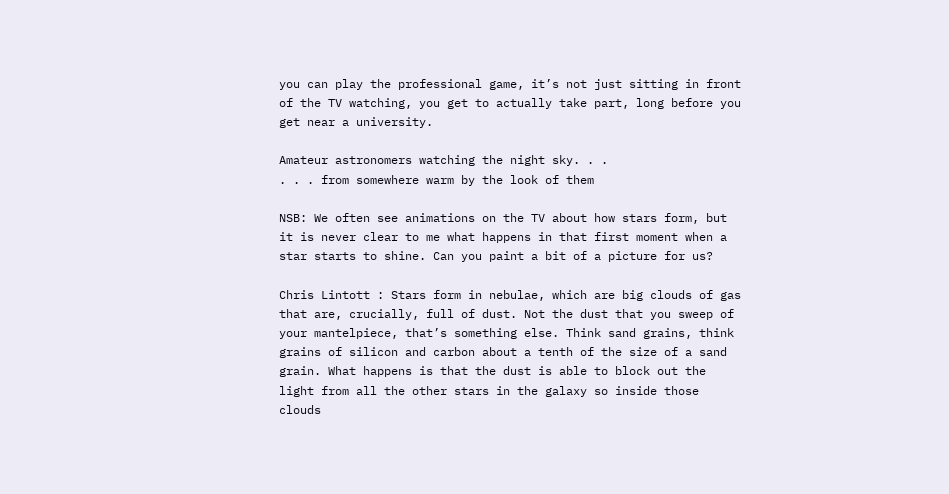you can play the professional game, it’s not just sitting in front of the TV watching, you get to actually take part, long before you get near a university.

Amateur astronomers watching the night sky. . .
. . . from somewhere warm by the look of them

NSB: We often see animations on the TV about how stars form, but it is never clear to me what happens in that first moment when a star starts to shine. Can you paint a bit of a picture for us?

Chris Lintott : Stars form in nebulae, which are big clouds of gas that are, crucially, full of dust. Not the dust that you sweep of your mantelpiece, that’s something else. Think sand grains, think grains of silicon and carbon about a tenth of the size of a sand grain. What happens is that the dust is able to block out the light from all the other stars in the galaxy so inside those clouds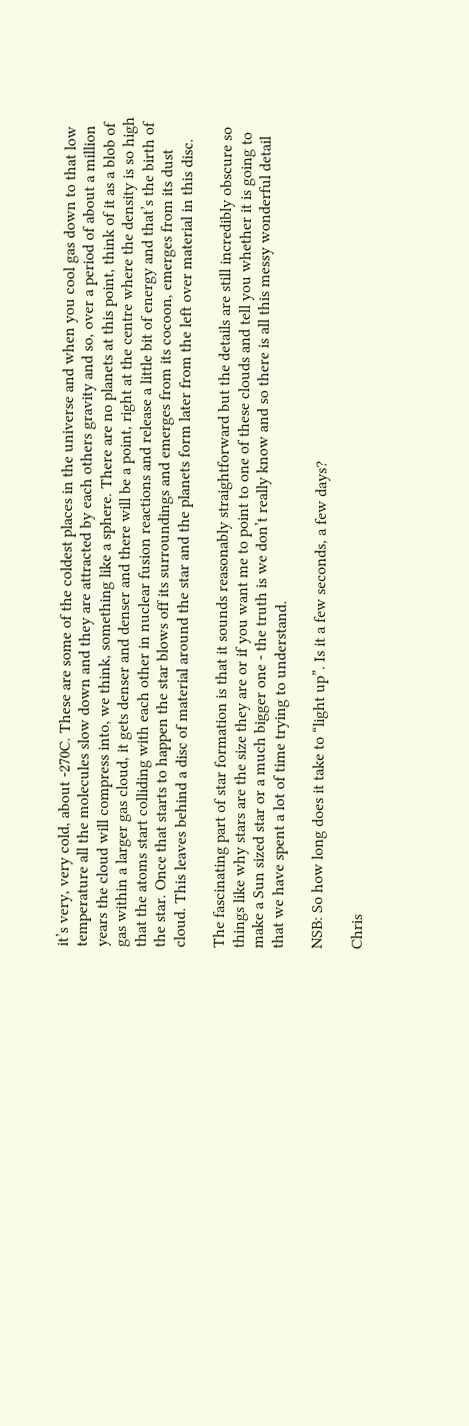it’s very, very cold, about -270C. These are some of the coldest places in the universe and when you cool gas down to that low temperature all the molecules slow down and they are attracted by each others gravity and so, over a period of about a million years the cloud will compress into, we think, something like a sphere. There are no planets at this point, think of it as a blob of gas within a larger gas cloud, it gets denser and denser and there will be a point, right at the centre where the density is so high that the atoms start colliding with each other in nuclear fusion reactions and release a little bit of energy and that’s the birth of the star. Once that starts to happen the star blows off its surroundings and emerges from its cocoon, emerges from its dust cloud. This leaves behind a disc of material around the star and the planets form later from the left over material in this disc.

The fascinating part of star formation is that it sounds reasonably straightforward but the details are still incredibly obscure so things like why stars are the size they are or if you want me to point to one of these clouds and tell you whether it is going to make a Sun sized star or a much bigger one - the truth is we don’t really know and so there is all this messy wonderful detail that we have spent a lot of time trying to understand.

NSB: So how long does it take to “light up”. Is it a few seconds, a few days?

Chris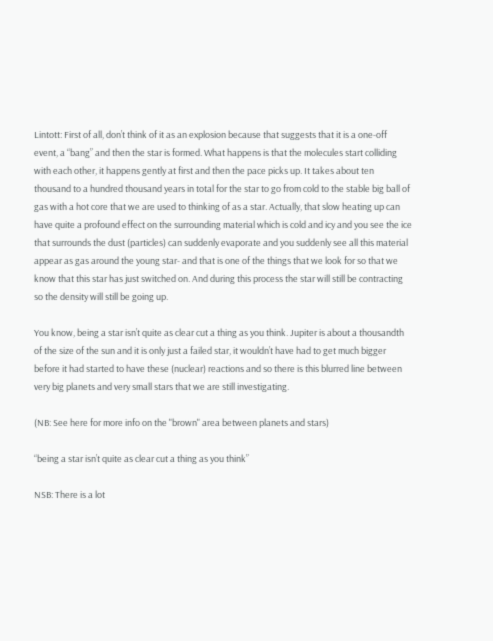Lintott: First of all, don’t think of it as an explosion because that suggests that it is a one-off event, a “bang” and then the star is formed. What happens is that the molecules start colliding with each other, it happens gently at first and then the pace picks up. It takes about ten thousand to a hundred thousand years in total for the star to go from cold to the stable big ball of gas with a hot core that we are used to thinking of as a star. Actually, that slow heating up can have quite a profound effect on the surrounding material which is cold and icy and you see the ice that surrounds the dust (particles) can suddenly evaporate and you suddenly see all this material appear as gas around the young star- and that is one of the things that we look for so that we know that this star has just switched on. And during this process the star will still be contracting so the density will still be going up.

You know, being a star isn’t quite as clear cut a thing as you think. Jupiter is about a thousandth of the size of the sun and it is only just a failed star, it wouldn’t have had to get much bigger before it had started to have these (nuclear) reactions and so there is this blurred line between very big planets and very small stars that we are still investigating.

(NB: See here for more info on the "brown" area between planets and stars)

“being a star isn’t quite as clear cut a thing as you think”

NSB: There is a lot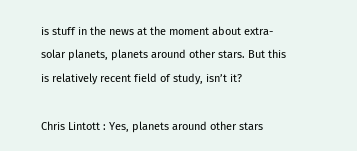is stuff in the news at the moment about extra-solar planets, planets around other stars. But this is relatively recent field of study, isn’t it?

Chris Lintott : Yes, planets around other stars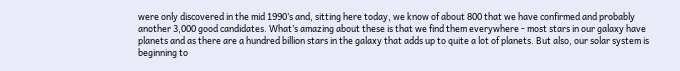were only discovered in the mid 1990’s and, sitting here today, we know of about 800 that we have confirmed and probably another 3,000 good candidates. What’s amazing about these is that we find them everywhere - most stars in our galaxy have planets and as there are a hundred billion stars in the galaxy that adds up to quite a lot of planets. But also, our solar system is beginning to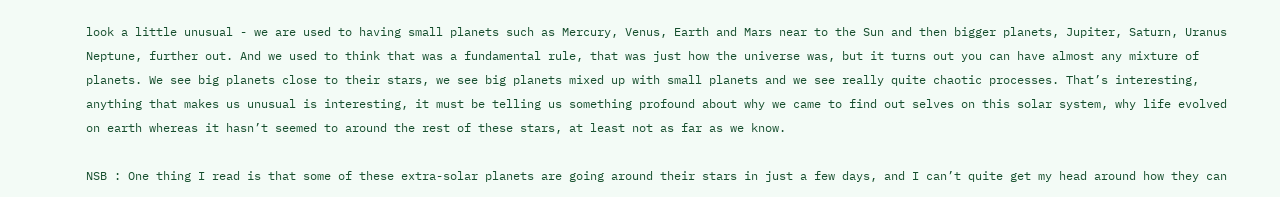look a little unusual - we are used to having small planets such as Mercury, Venus, Earth and Mars near to the Sun and then bigger planets, Jupiter, Saturn, Uranus Neptune, further out. And we used to think that was a fundamental rule, that was just how the universe was, but it turns out you can have almost any mixture of planets. We see big planets close to their stars, we see big planets mixed up with small planets and we see really quite chaotic processes. That’s interesting, anything that makes us unusual is interesting, it must be telling us something profound about why we came to find out selves on this solar system, why life evolved on earth whereas it hasn’t seemed to around the rest of these stars, at least not as far as we know.

NSB : One thing I read is that some of these extra-solar planets are going around their stars in just a few days, and I can’t quite get my head around how they can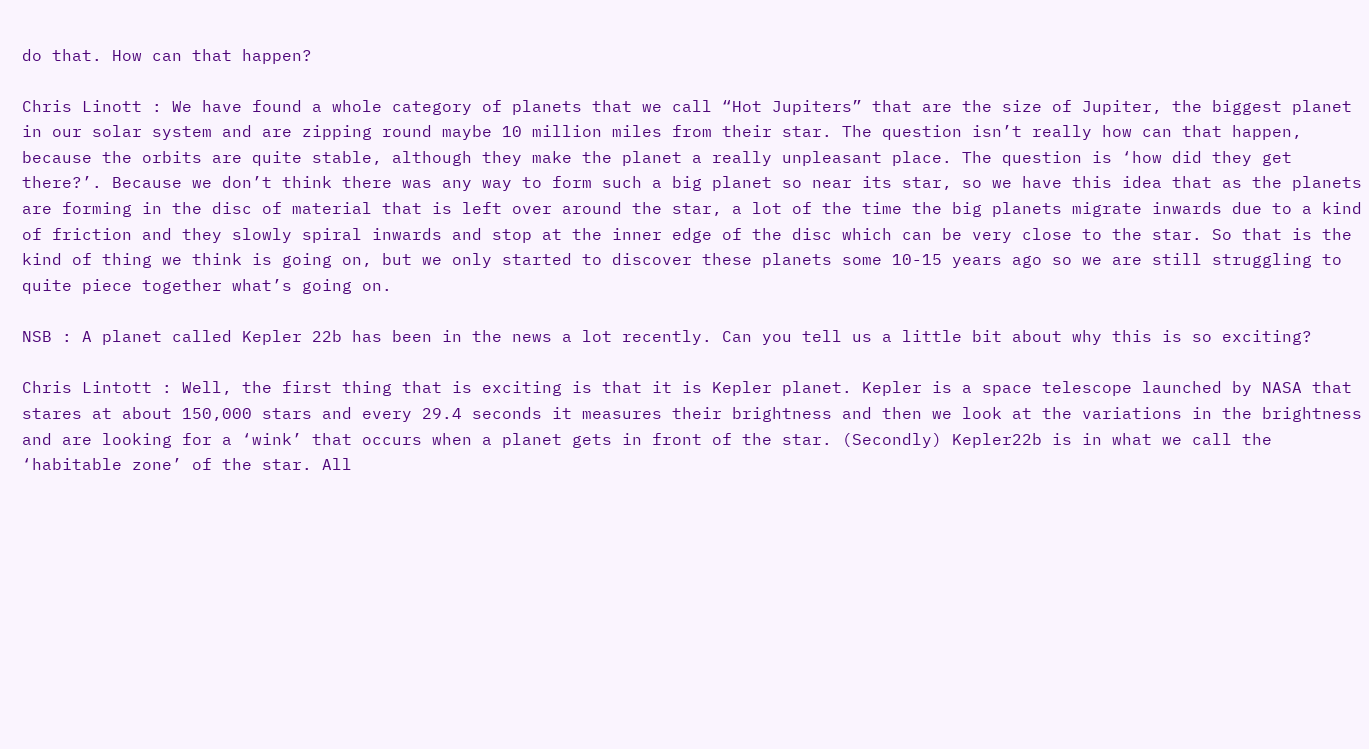do that. How can that happen?

Chris Linott : We have found a whole category of planets that we call “Hot Jupiters” that are the size of Jupiter, the biggest planet in our solar system and are zipping round maybe 10 million miles from their star. The question isn’t really how can that happen, because the orbits are quite stable, although they make the planet a really unpleasant place. The question is ‘how did they get there?’. Because we don’t think there was any way to form such a big planet so near its star, so we have this idea that as the planets are forming in the disc of material that is left over around the star, a lot of the time the big planets migrate inwards due to a kind of friction and they slowly spiral inwards and stop at the inner edge of the disc which can be very close to the star. So that is the kind of thing we think is going on, but we only started to discover these planets some 10-15 years ago so we are still struggling to quite piece together what’s going on.

NSB : A planet called Kepler 22b has been in the news a lot recently. Can you tell us a little bit about why this is so exciting?

Chris Lintott : Well, the first thing that is exciting is that it is Kepler planet. Kepler is a space telescope launched by NASA that stares at about 150,000 stars and every 29.4 seconds it measures their brightness and then we look at the variations in the brightness and are looking for a ‘wink’ that occurs when a planet gets in front of the star. (Secondly) Kepler22b is in what we call the ‘habitable zone’ of the star. All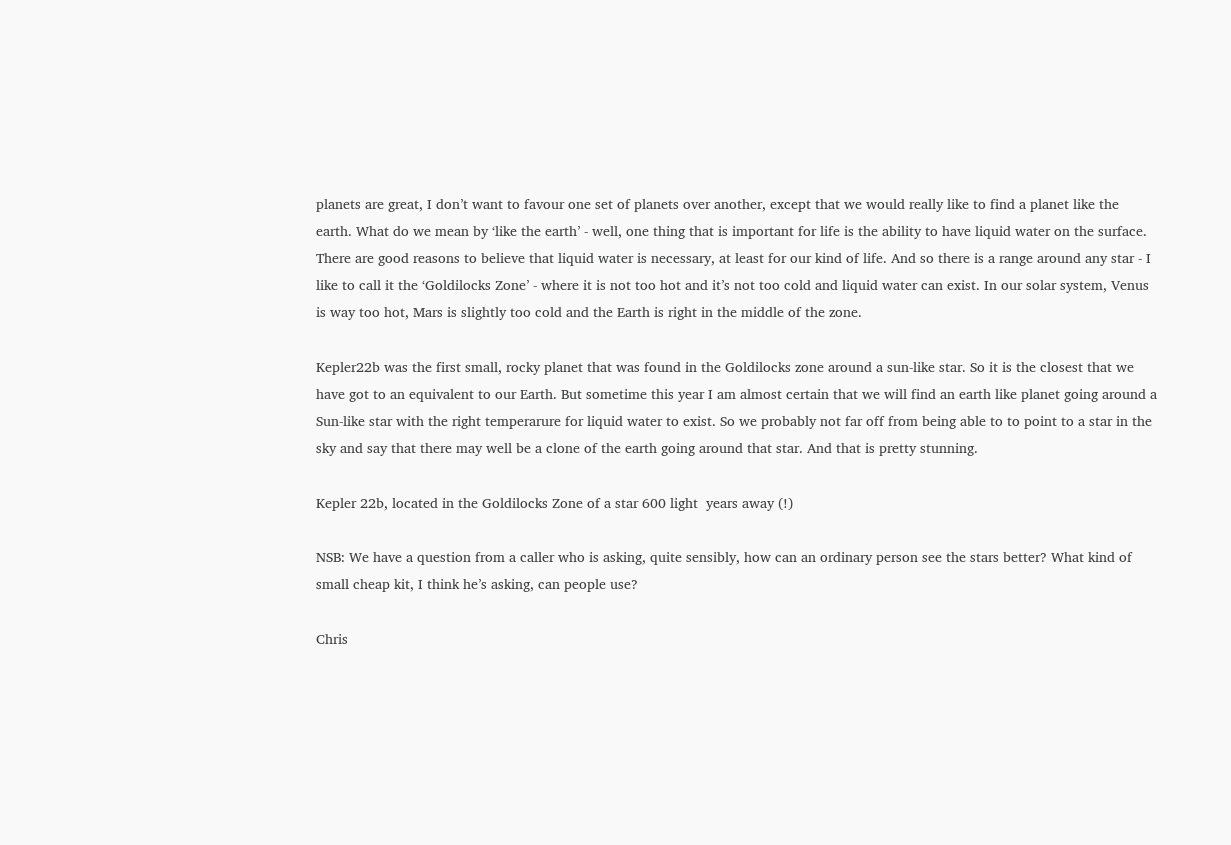planets are great, I don’t want to favour one set of planets over another, except that we would really like to find a planet like the earth. What do we mean by ‘like the earth’ - well, one thing that is important for life is the ability to have liquid water on the surface. There are good reasons to believe that liquid water is necessary, at least for our kind of life. And so there is a range around any star - I like to call it the ‘Goldilocks Zone’ - where it is not too hot and it’s not too cold and liquid water can exist. In our solar system, Venus is way too hot, Mars is slightly too cold and the Earth is right in the middle of the zone.

Kepler22b was the first small, rocky planet that was found in the Goldilocks zone around a sun-like star. So it is the closest that we have got to an equivalent to our Earth. But sometime this year I am almost certain that we will find an earth like planet going around a Sun-like star with the right temperarure for liquid water to exist. So we probably not far off from being able to to point to a star in the sky and say that there may well be a clone of the earth going around that star. And that is pretty stunning.

Kepler 22b, located in the Goldilocks Zone of a star 600 light  years away (!)

NSB: We have a question from a caller who is asking, quite sensibly, how can an ordinary person see the stars better? What kind of small cheap kit, I think he’s asking, can people use?

Chris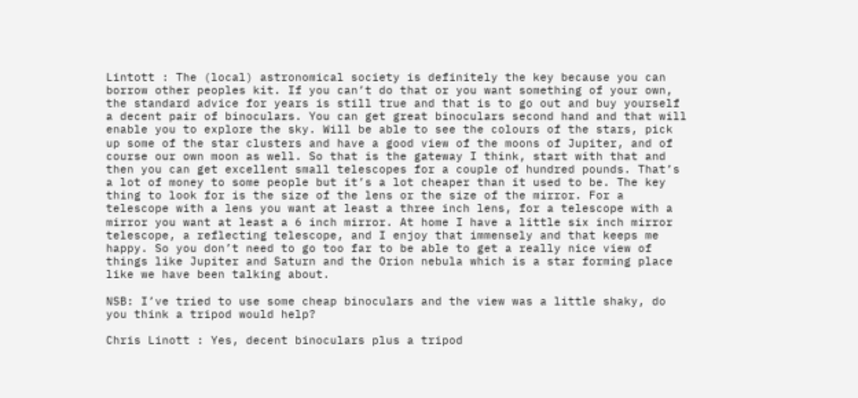Lintott : The (local) astronomical society is definitely the key because you can borrow other peoples kit. If you can’t do that or you want something of your own, the standard advice for years is still true and that is to go out and buy yourself a decent pair of binoculars. You can get great binoculars second hand and that will enable you to explore the sky. Will be able to see the colours of the stars, pick up some of the star clusters and have a good view of the moons of Jupiter, and of course our own moon as well. So that is the gateway I think, start with that and then you can get excellent small telescopes for a couple of hundred pounds. That’s a lot of money to some people but it’s a lot cheaper than it used to be. The key thing to look for is the size of the lens or the size of the mirror. For a telescope with a lens you want at least a three inch lens, for a telescope with a mirror you want at least a 6 inch mirror. At home I have a little six inch mirror telescope, a reflecting telescope, and I enjoy that immensely and that keeps me happy. So you don’t need to go too far to be able to get a really nice view of things like Jupiter and Saturn and the Orion nebula which is a star forming place like we have been talking about.

NSB: I’ve tried to use some cheap binoculars and the view was a little shaky, do you think a tripod would help?

Chris Linott : Yes, decent binoculars plus a tripod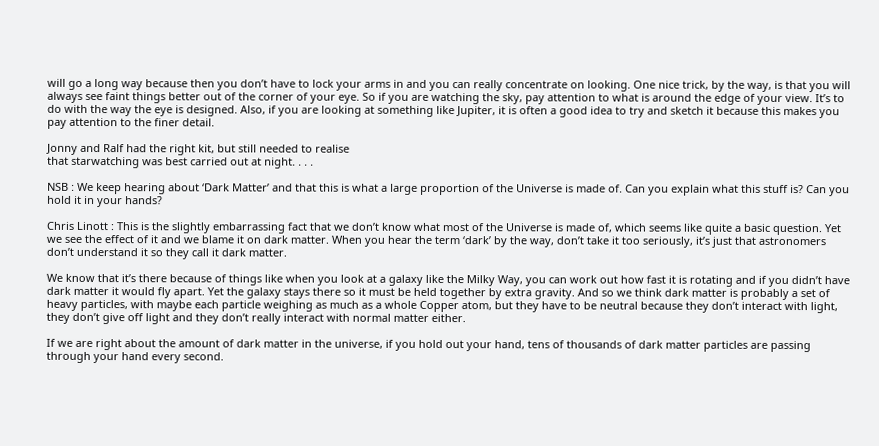will go a long way because then you don’t have to lock your arms in and you can really concentrate on looking. One nice trick, by the way, is that you will always see faint things better out of the corner of your eye. So if you are watching the sky, pay attention to what is around the edge of your view. It’s to do with the way the eye is designed. Also, if you are looking at something like Jupiter, it is often a good idea to try and sketch it because this makes you pay attention to the finer detail.

Jonny and Ralf had the right kit, but still needed to realise
that starwatching was best carried out at night. . . .

NSB : We keep hearing about ‘Dark Matter’ and that this is what a large proportion of the Universe is made of. Can you explain what this stuff is? Can you hold it in your hands?

Chris Linott : This is the slightly embarrassing fact that we don’t know what most of the Universe is made of, which seems like quite a basic question. Yet we see the effect of it and we blame it on dark matter. When you hear the term ‘dark’ by the way, don’t take it too seriously, it’s just that astronomers don’t understand it so they call it dark matter.

We know that it’s there because of things like when you look at a galaxy like the Milky Way, you can work out how fast it is rotating and if you didn’t have dark matter it would fly apart. Yet the galaxy stays there so it must be held together by extra gravity. And so we think dark matter is probably a set of heavy particles, with maybe each particle weighing as much as a whole Copper atom, but they have to be neutral because they don’t interact with light, they don’t give off light and they don’t really interact with normal matter either.

If we are right about the amount of dark matter in the universe, if you hold out your hand, tens of thousands of dark matter particles are passing through your hand every second.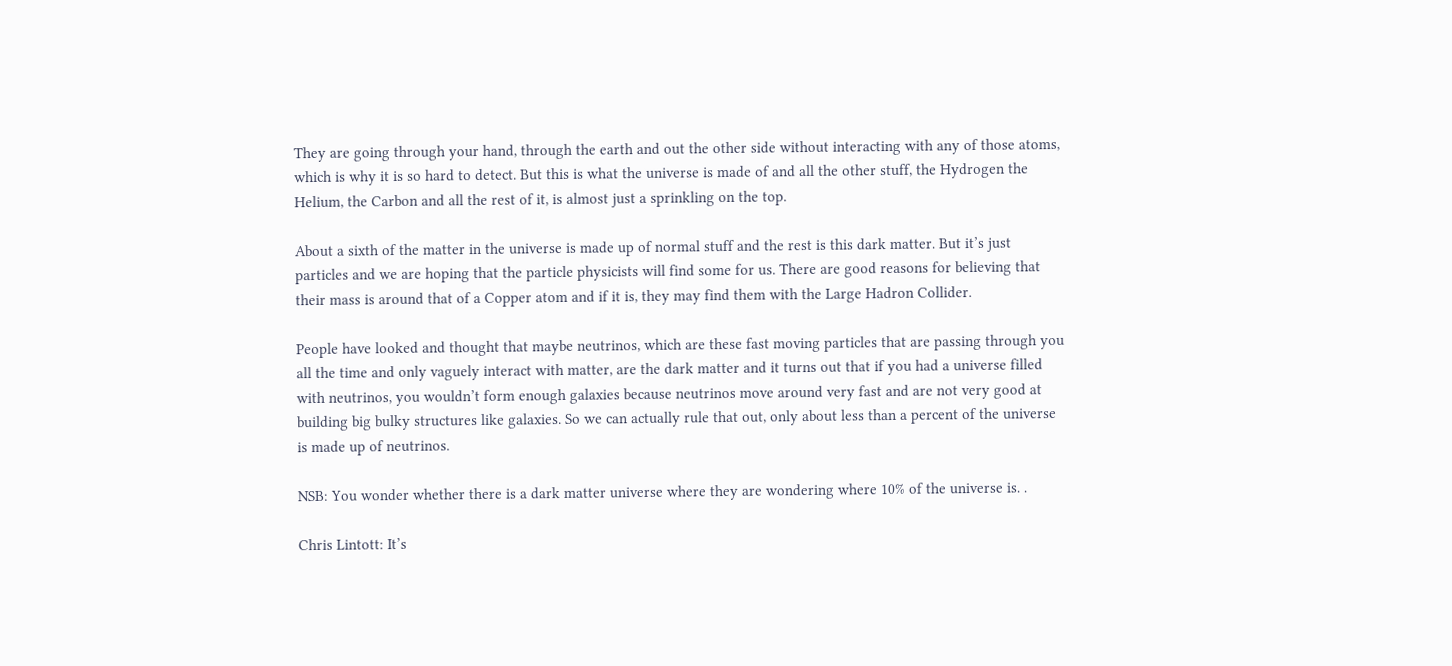They are going through your hand, through the earth and out the other side without interacting with any of those atoms, which is why it is so hard to detect. But this is what the universe is made of and all the other stuff, the Hydrogen the Helium, the Carbon and all the rest of it, is almost just a sprinkling on the top.

About a sixth of the matter in the universe is made up of normal stuff and the rest is this dark matter. But it’s just particles and we are hoping that the particle physicists will find some for us. There are good reasons for believing that their mass is around that of a Copper atom and if it is, they may find them with the Large Hadron Collider.

People have looked and thought that maybe neutrinos, which are these fast moving particles that are passing through you all the time and only vaguely interact with matter, are the dark matter and it turns out that if you had a universe filled with neutrinos, you wouldn’t form enough galaxies because neutrinos move around very fast and are not very good at building big bulky structures like galaxies. So we can actually rule that out, only about less than a percent of the universe is made up of neutrinos.

NSB: You wonder whether there is a dark matter universe where they are wondering where 10% of the universe is. .

Chris Lintott: It’s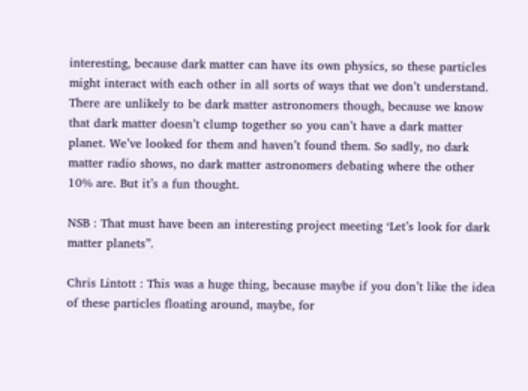interesting, because dark matter can have its own physics, so these particles might interact with each other in all sorts of ways that we don’t understand. There are unlikely to be dark matter astronomers though, because we know that dark matter doesn’t clump together so you can’t have a dark matter planet. We’ve looked for them and haven’t found them. So sadly, no dark matter radio shows, no dark matter astronomers debating where the other 10% are. But it’s a fun thought.

NSB : That must have been an interesting project meeting ‘Let’s look for dark matter planets”.

Chris Lintott : This was a huge thing, because maybe if you don’t like the idea of these particles floating around, maybe, for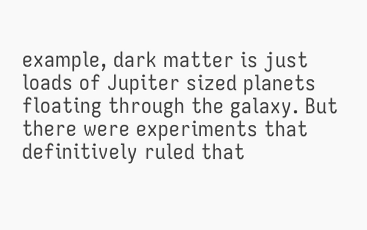example, dark matter is just loads of Jupiter sized planets floating through the galaxy. But there were experiments that definitively ruled that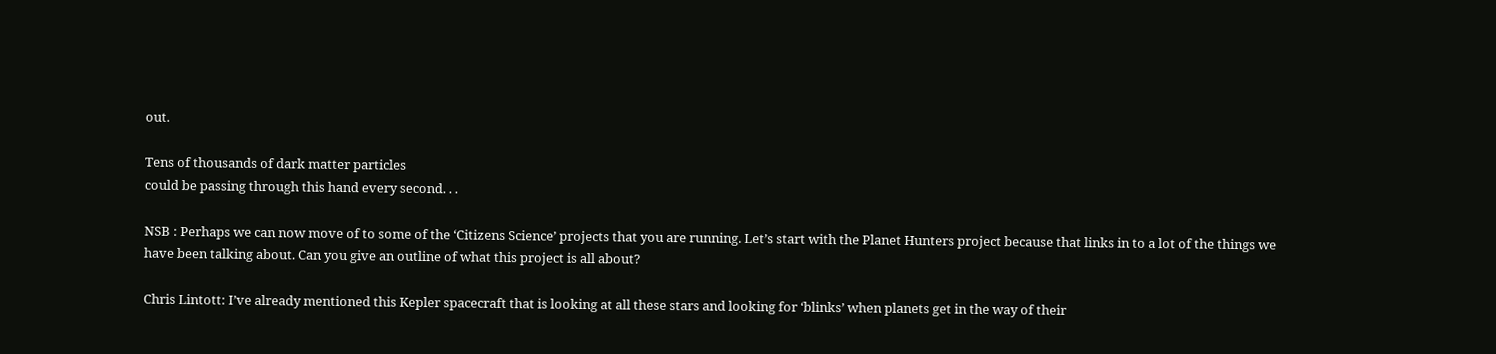out.

Tens of thousands of dark matter particles
could be passing through this hand every second. . .

NSB : Perhaps we can now move of to some of the ‘Citizens Science’ projects that you are running. Let’s start with the Planet Hunters project because that links in to a lot of the things we have been talking about. Can you give an outline of what this project is all about?

Chris Lintott: I’ve already mentioned this Kepler spacecraft that is looking at all these stars and looking for ‘blinks’ when planets get in the way of their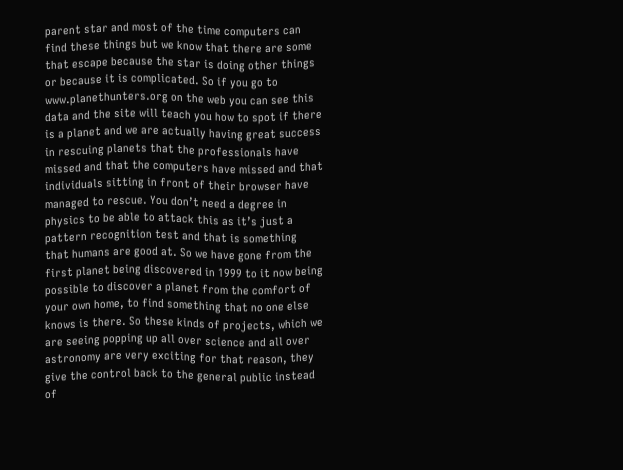parent star and most of the time computers can find these things but we know that there are some that escape because the star is doing other things or because it is complicated. So if you go to www.planethunters.org on the web you can see this data and the site will teach you how to spot if there is a planet and we are actually having great success in rescuing planets that the professionals have missed and that the computers have missed and that individuals sitting in front of their browser have managed to rescue. You don’t need a degree in physics to be able to attack this as it’s just a pattern recognition test and that is something that humans are good at. So we have gone from the first planet being discovered in 1999 to it now being possible to discover a planet from the comfort of your own home, to find something that no one else knows is there. So these kinds of projects, which we are seeing popping up all over science and all over astronomy are very exciting for that reason, they give the control back to the general public instead of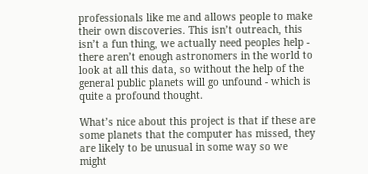professionals like me and allows people to make their own discoveries. This isn’t outreach, this isn’t a fun thing, we actually need peoples help - there aren’t enough astronomers in the world to look at all this data, so without the help of the general public planets will go unfound - which is quite a profound thought.

What’s nice about this project is that if these are some planets that the computer has missed, they are likely to be unusual in some way so we might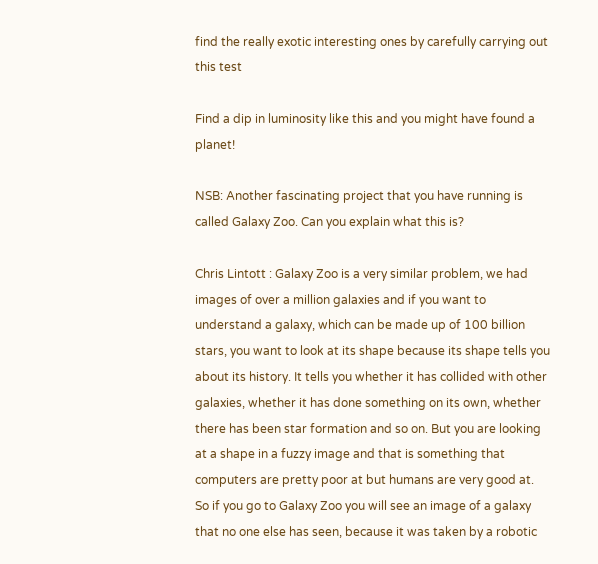find the really exotic interesting ones by carefully carrying out this test

Find a dip in luminosity like this and you might have found a planet!

NSB: Another fascinating project that you have running is called Galaxy Zoo. Can you explain what this is?

Chris Lintott : Galaxy Zoo is a very similar problem, we had images of over a million galaxies and if you want to understand a galaxy, which can be made up of 100 billion stars, you want to look at its shape because its shape tells you about its history. It tells you whether it has collided with other galaxies, whether it has done something on its own, whether there has been star formation and so on. But you are looking at a shape in a fuzzy image and that is something that computers are pretty poor at but humans are very good at. So if you go to Galaxy Zoo you will see an image of a galaxy that no one else has seen, because it was taken by a robotic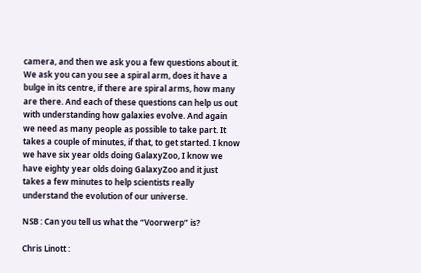camera, and then we ask you a few questions about it. We ask you can you see a spiral arm, does it have a bulge in its centre, if there are spiral arms, how many are there. And each of these questions can help us out with understanding how galaxies evolve. And again we need as many people as possible to take part. It takes a couple of minutes, if that, to get started. I know we have six year olds doing GalaxyZoo, I know we have eighty year olds doing GalaxyZoo and it just takes a few minutes to help scientists really understand the evolution of our universe.

NSB : Can you tell us what the “Voorwerp” is?

Chris Linott :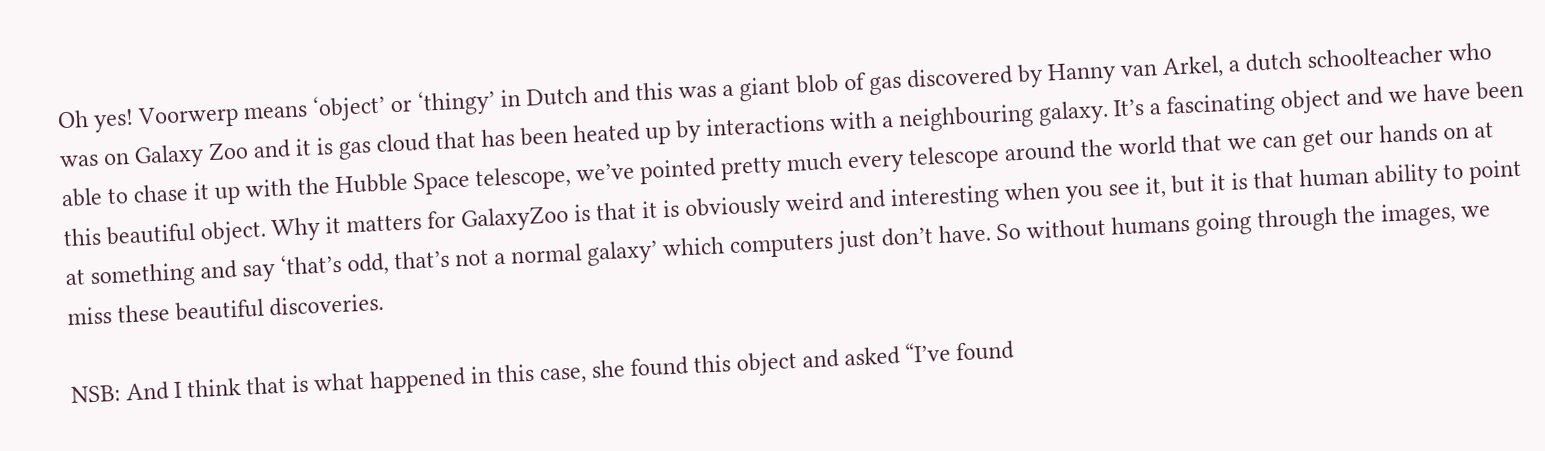Oh yes! Voorwerp means ‘object’ or ‘thingy’ in Dutch and this was a giant blob of gas discovered by Hanny van Arkel, a dutch schoolteacher who was on Galaxy Zoo and it is gas cloud that has been heated up by interactions with a neighbouring galaxy. It’s a fascinating object and we have been able to chase it up with the Hubble Space telescope, we’ve pointed pretty much every telescope around the world that we can get our hands on at this beautiful object. Why it matters for GalaxyZoo is that it is obviously weird and interesting when you see it, but it is that human ability to point at something and say ‘that’s odd, that’s not a normal galaxy’ which computers just don’t have. So without humans going through the images, we miss these beautiful discoveries.

NSB: And I think that is what happened in this case, she found this object and asked “I’ve found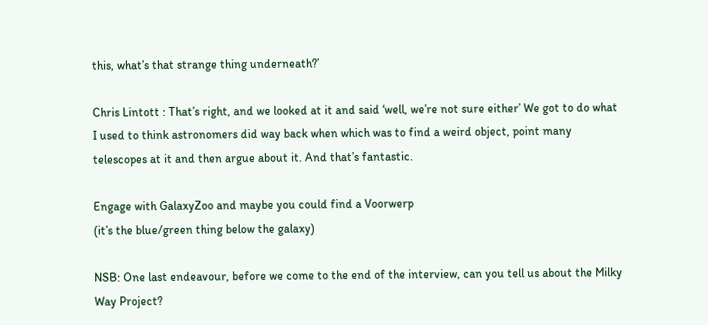this, what’s that strange thing underneath?’

Chris Lintott : That’s right, and we looked at it and said ‘well, we’re not sure either’ We got to do what I used to think astronomers did way back when which was to find a weird object, point many telescopes at it and then argue about it. And that’s fantastic.

Engage with GalaxyZoo and maybe you could find a Voorwerp
(it’s the blue/green thing below the galaxy)

NSB: One last endeavour, before we come to the end of the interview, can you tell us about the Milky Way Project?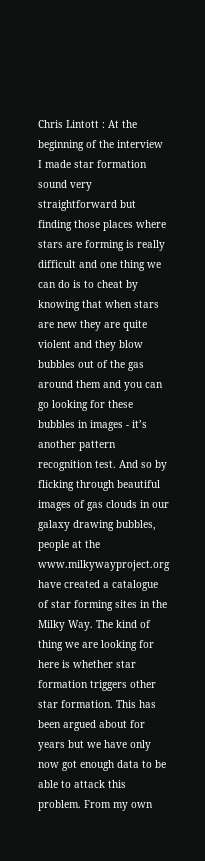Chris Lintott : At the beginning of the interview I made star formation sound very straightforward but finding those places where stars are forming is really difficult and one thing we can do is to cheat by knowing that when stars are new they are quite violent and they blow bubbles out of the gas around them and you can go looking for these bubbles in images - it’s another pattern recognition test. And so by flicking through beautiful images of gas clouds in our galaxy drawing bubbles, people at the www.milkywayproject.org have created a catalogue of star forming sites in the Milky Way. The kind of thing we are looking for here is whether star formation triggers other star formation. This has been argued about for years but we have only now got enough data to be able to attack this problem. From my own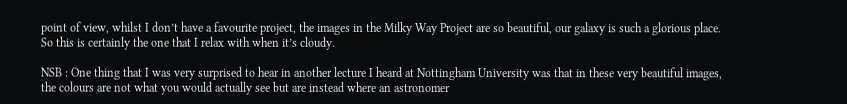point of view, whilst I don’t have a favourite project, the images in the Milky Way Project are so beautiful, our galaxy is such a glorious place. So this is certainly the one that I relax with when it’s cloudy.

NSB : One thing that I was very surprised to hear in another lecture I heard at Nottingham University was that in these very beautiful images, the colours are not what you would actually see but are instead where an astronomer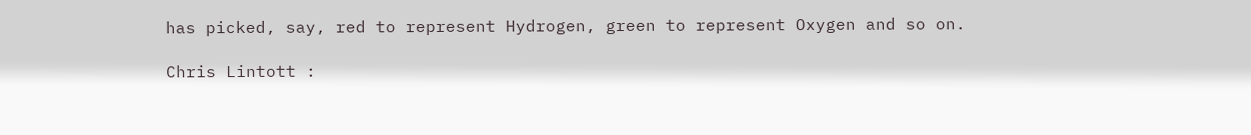has picked, say, red to represent Hydrogen, green to represent Oxygen and so on.

Chris Lintott :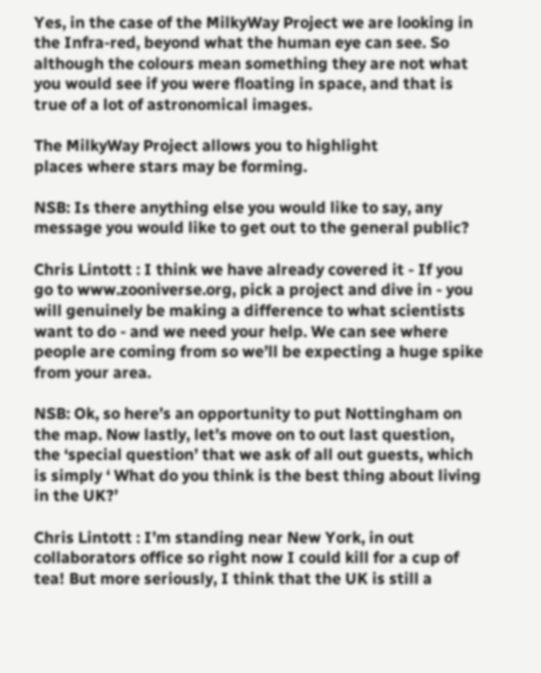Yes, in the case of the MilkyWay Project we are looking in the Infra-red, beyond what the human eye can see. So although the colours mean something they are not what you would see if you were floating in space, and that is true of a lot of astronomical images.

The MilkyWay Project allows you to highlight
places where stars may be forming.

NSB: Is there anything else you would like to say, any message you would like to get out to the general public?

Chris Lintott : I think we have already covered it - If you go to www.zooniverse.org, pick a project and dive in - you will genuinely be making a difference to what scientists want to do - and we need your help. We can see where people are coming from so we’ll be expecting a huge spike from your area.

NSB: Ok, so here’s an opportunity to put Nottingham on the map. Now lastly, let’s move on to out last question, the ‘special question’ that we ask of all out guests, which is simply ‘ What do you think is the best thing about living in the UK?’

Chris Lintott : I’m standing near New York, in out collaborators office so right now I could kill for a cup of tea! But more seriously, I think that the UK is still a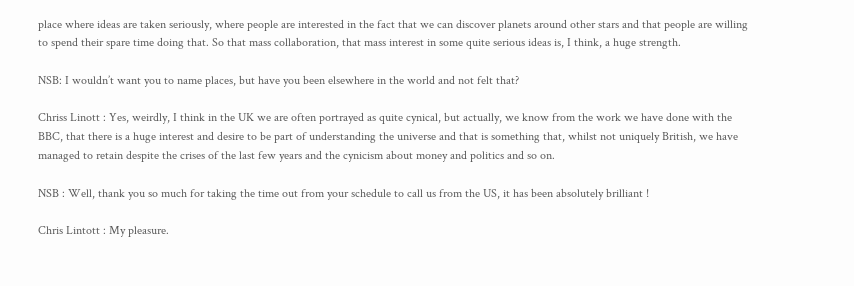place where ideas are taken seriously, where people are interested in the fact that we can discover planets around other stars and that people are willing to spend their spare time doing that. So that mass collaboration, that mass interest in some quite serious ideas is, I think, a huge strength.

NSB: I wouldn’t want you to name places, but have you been elsewhere in the world and not felt that?

Chriss Linott : Yes, weirdly, I think in the UK we are often portrayed as quite cynical, but actually, we know from the work we have done with the BBC, that there is a huge interest and desire to be part of understanding the universe and that is something that, whilst not uniquely British, we have managed to retain despite the crises of the last few years and the cynicism about money and politics and so on.

NSB : Well, thank you so much for taking the time out from your schedule to call us from the US, it has been absolutely brilliant !

Chris Lintott : My pleasure.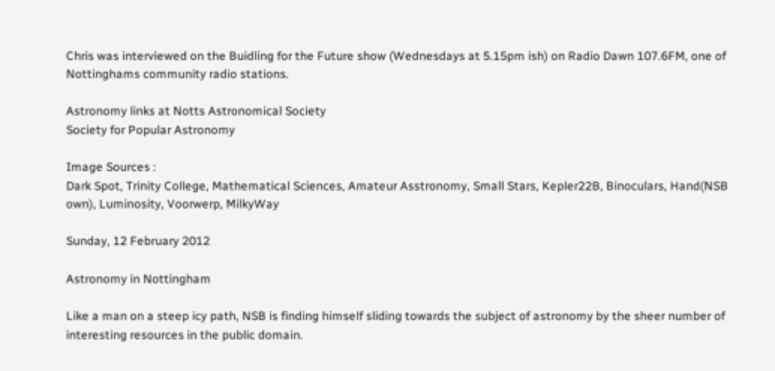Chris was interviewed on the Buidling for the Future show (Wednesdays at 5.15pm ish) on Radio Dawn 107.6FM, one of Nottinghams community radio stations.

Astronomy links at Notts Astronomical Society
Society for Popular Astronomy

Image Sources :
Dark Spot, Trinity College, Mathematical Sciences, Amateur Asstronomy, Small Stars, Kepler22B, Binoculars, Hand(NSB own), Luminosity, Voorwerp, MilkyWay

Sunday, 12 February 2012

Astronomy in Nottingham

Like a man on a steep icy path, NSB is finding himself sliding towards the subject of astronomy by the sheer number of interesting resources in the public domain.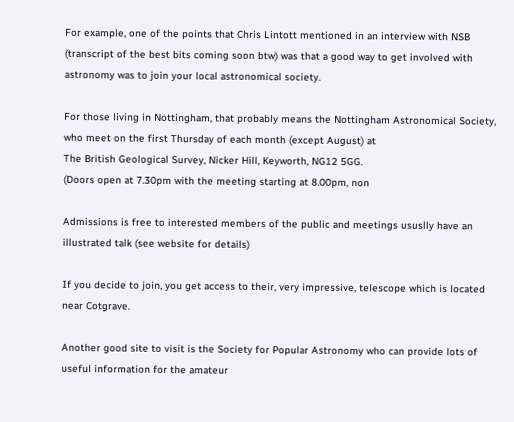For example, one of the points that Chris Lintott mentioned in an interview with NSB (transcript of the best bits coming soon btw) was that a good way to get involved with astronomy was to join your local astronomical society.

For those living in Nottingham, that probably means the Nottingham Astronomical Society, who meet on the first Thursday of each month (except August) at
The British Geological Survey, Nicker Hill, Keyworth, NG12 5GG.
(Doors open at 7.30pm with the meeting starting at 8.00pm, non

Admissions is free to interested members of the public and meetings ususlly have an illustrated talk (see website for details)

If you decide to join, you get access to their, very impressive, telescope which is located near Cotgrave.

Another good site to visit is the Society for Popular Astronomy who can provide lots of useful information for the amateur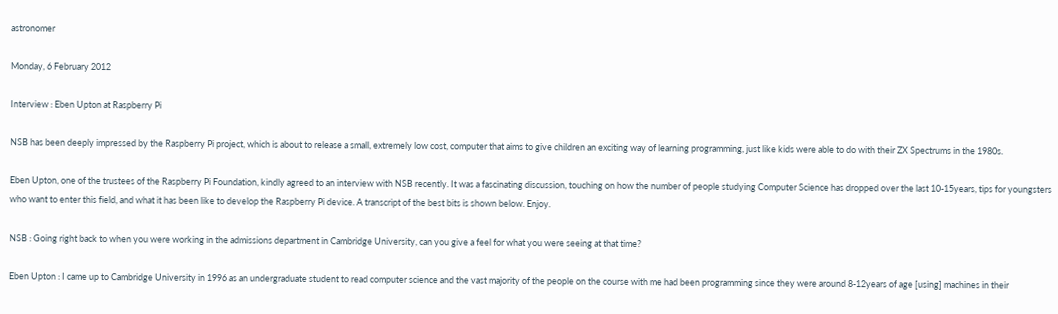astronomer

Monday, 6 February 2012

Interview : Eben Upton at Raspberry Pi

NSB has been deeply impressed by the Raspberry Pi project, which is about to release a small, extremely low cost, computer that aims to give children an exciting way of learning programming, just like kids were able to do with their ZX Spectrums in the 1980s.

Eben Upton, one of the trustees of the Raspberry Pi Foundation, kindly agreed to an interview with NSB recently. It was a fascinating discussion, touching on how the number of people studying Computer Science has dropped over the last 10-15years, tips for youngsters who want to enter this field, and what it has been like to develop the Raspberry Pi device. A transcript of the best bits is shown below. Enjoy.

NSB : Going right back to when you were working in the admissions department in Cambridge University, can you give a feel for what you were seeing at that time?

Eben Upton : I came up to Cambridge University in 1996 as an undergraduate student to read computer science and the vast majority of the people on the course with me had been programming since they were around 8-12years of age [using] machines in their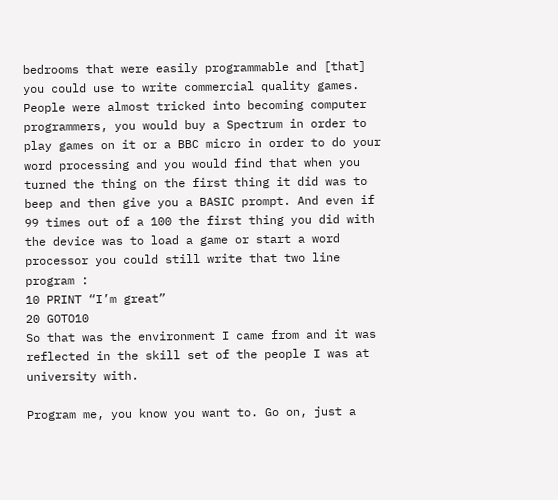bedrooms that were easily programmable and [that] you could use to write commercial quality games. People were almost tricked into becoming computer programmers, you would buy a Spectrum in order to play games on it or a BBC micro in order to do your word processing and you would find that when you turned the thing on the first thing it did was to beep and then give you a BASIC prompt. And even if 99 times out of a 100 the first thing you did with the device was to load a game or start a word processor you could still write that two line program :
10 PRINT “I’m great”
20 GOTO10
So that was the environment I came from and it was reflected in the skill set of the people I was at university with.

Program me, you know you want to. Go on, just a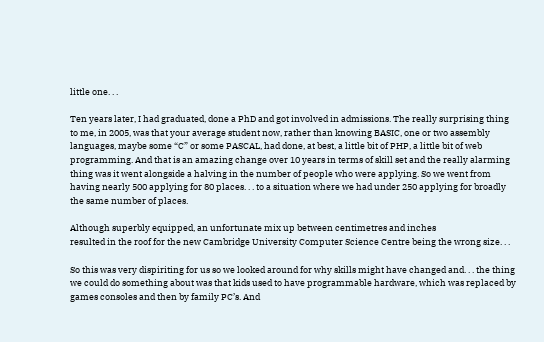little one. . .

Ten years later, I had graduated, done a PhD and got involved in admissions. The really surprising thing to me, in 2005, was that your average student now, rather than knowing BASIC, one or two assembly languages, maybe some “C” or some PASCAL, had done, at best, a little bit of PHP, a little bit of web programming. And that is an amazing change over 10 years in terms of skill set and the really alarming thing was it went alongside a halving in the number of people who were applying. So we went from having nearly 500 applying for 80 places. . . to a situation where we had under 250 applying for broadly the same number of places.

Although superbly equipped, an unfortunate mix up between centimetres and inches
resulted in the roof for the new Cambridge University Computer Science Centre being the wrong size. . .

So this was very dispiriting for us so we looked around for why skills might have changed and. . . the thing we could do something about was that kids used to have programmable hardware, which was replaced by games consoles and then by family PC’s. And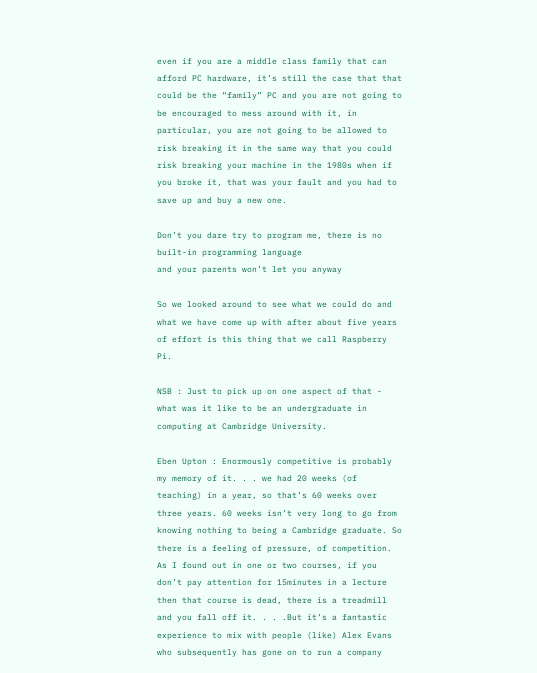even if you are a middle class family that can afford PC hardware, it’s still the case that that could be the “family” PC and you are not going to be encouraged to mess around with it, in particular, you are not going to be allowed to risk breaking it in the same way that you could risk breaking your machine in the 1980s when if you broke it, that was your fault and you had to save up and buy a new one.

Don’t you dare try to program me, there is no built-in programming language
and your parents won’t let you anyway

So we looked around to see what we could do and what we have come up with after about five years of effort is this thing that we call Raspberry Pi.

NSB : Just to pick up on one aspect of that - what was it like to be an undergraduate in computing at Cambridge University.

Eben Upton : Enormously competitive is probably my memory of it. . . we had 20 weeks (of teaching) in a year, so that’s 60 weeks over three years. 60 weeks isn’t very long to go from knowing nothing to being a Cambridge graduate. So there is a feeling of pressure, of competition. As I found out in one or two courses, if you don’t pay attention for 15minutes in a lecture then that course is dead, there is a treadmill and you fall off it. . . .But it’s a fantastic experience to mix with people (like) Alex Evans who subsequently has gone on to run a company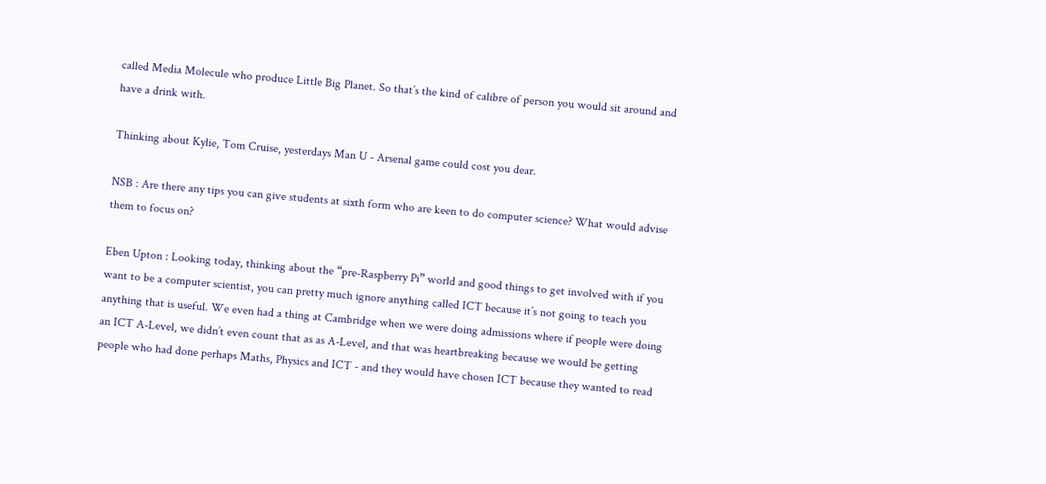called Media Molecule who produce Little Big Planet. So that’s the kind of calibre of person you would sit around and have a drink with.

Thinking about Kylie, Tom Cruise, yesterdays Man U - Arsenal game could cost you dear.

NSB : Are there any tips you can give students at sixth form who are keen to do computer science? What would advise them to focus on?

Eben Upton : Looking today, thinking about the “pre-Raspberry Pi” world and good things to get involved with if you want to be a computer scientist, you can pretty much ignore anything called ICT because it’s not going to teach you anything that is useful. We even had a thing at Cambridge when we were doing admissions where if people were doing an ICT A-Level, we didn’t even count that as as A-Level, and that was heartbreaking because we would be getting people who had done perhaps Maths, Physics and ICT - and they would have chosen ICT because they wanted to read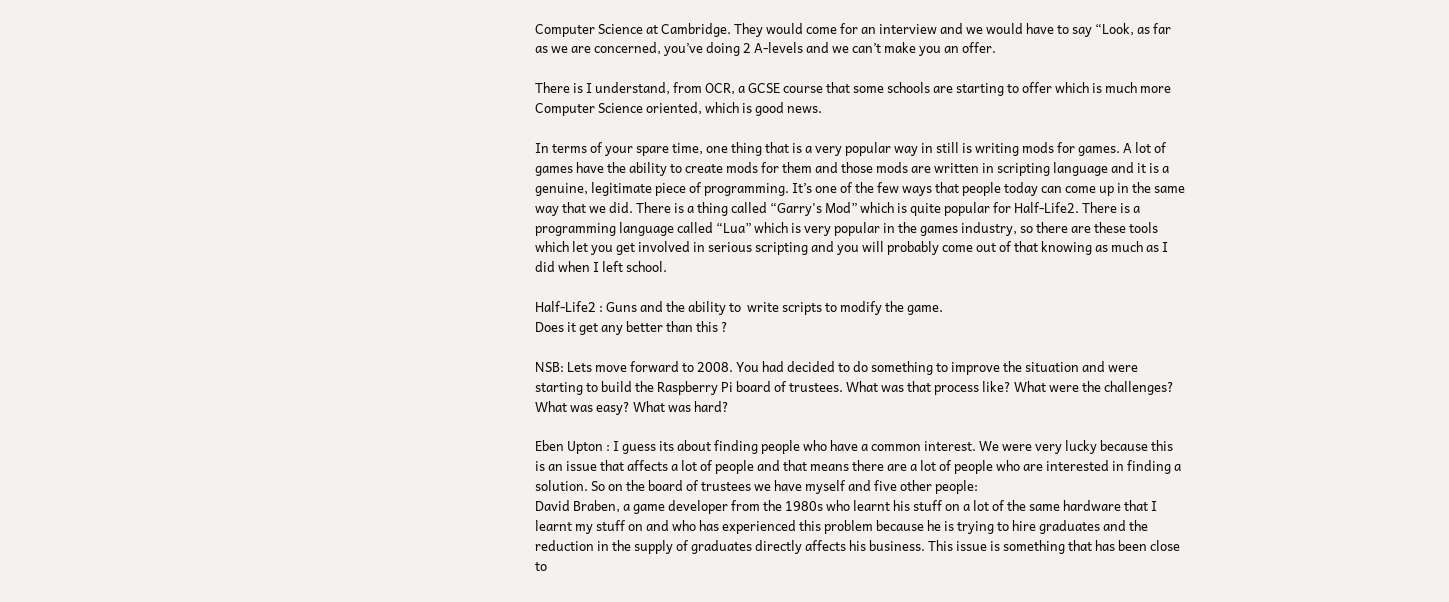Computer Science at Cambridge. They would come for an interview and we would have to say “Look, as far as we are concerned, you’ve doing 2 A-levels and we can’t make you an offer.

There is I understand, from OCR, a GCSE course that some schools are starting to offer which is much more Computer Science oriented, which is good news.

In terms of your spare time, one thing that is a very popular way in still is writing mods for games. A lot of games have the ability to create mods for them and those mods are written in scripting language and it is a genuine, legitimate piece of programming. It’s one of the few ways that people today can come up in the same way that we did. There is a thing called “Garry's Mod” which is quite popular for Half-Life2. There is a programming language called “Lua” which is very popular in the games industry, so there are these tools which let you get involved in serious scripting and you will probably come out of that knowing as much as I did when I left school.

Half-Life2 : Guns and the ability to  write scripts to modify the game.
Does it get any better than this ?

NSB: Lets move forward to 2008. You had decided to do something to improve the situation and were starting to build the Raspberry Pi board of trustees. What was that process like? What were the challenges? What was easy? What was hard?

Eben Upton : I guess its about finding people who have a common interest. We were very lucky because this is an issue that affects a lot of people and that means there are a lot of people who are interested in finding a solution. So on the board of trustees we have myself and five other people:
David Braben, a game developer from the 1980s who learnt his stuff on a lot of the same hardware that I learnt my stuff on and who has experienced this problem because he is trying to hire graduates and the reduction in the supply of graduates directly affects his business. This issue is something that has been close to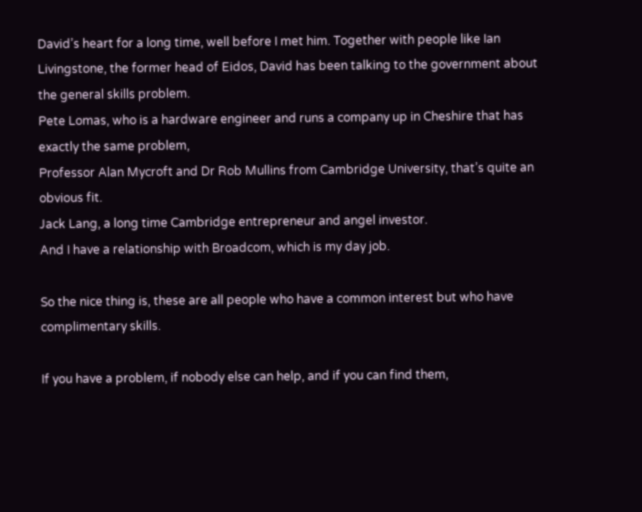David’s heart for a long time, well before I met him. Together with people like Ian Livingstone, the former head of Eidos, David has been talking to the government about the general skills problem.
Pete Lomas, who is a hardware engineer and runs a company up in Cheshire that has exactly the same problem,
Professor Alan Mycroft and Dr Rob Mullins from Cambridge University, that’s quite an obvious fit.
Jack Lang, a long time Cambridge entrepreneur and angel investor.
And I have a relationship with Broadcom, which is my day job.

So the nice thing is, these are all people who have a common interest but who have complimentary skills.

If you have a problem, if nobody else can help, and if you can find them,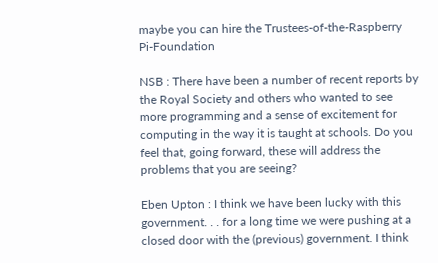maybe you can hire the Trustees-of-the-Raspberry Pi-Foundation

NSB : There have been a number of recent reports by the Royal Society and others who wanted to see more programming and a sense of excitement for computing in the way it is taught at schools. Do you feel that, going forward, these will address the problems that you are seeing?

Eben Upton : I think we have been lucky with this government. . . for a long time we were pushing at a closed door with the (previous) government. I think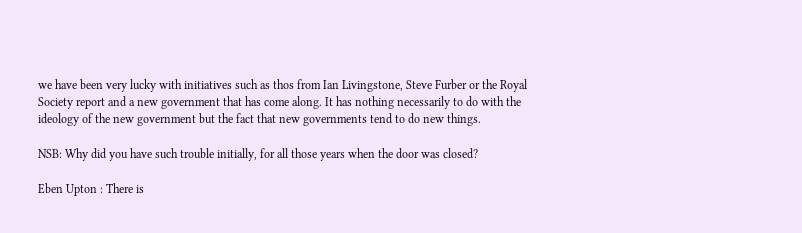we have been very lucky with initiatives such as thos from Ian Livingstone, Steve Furber or the Royal Society report and a new government that has come along. It has nothing necessarily to do with the ideology of the new government but the fact that new governments tend to do new things.

NSB: Why did you have such trouble initially, for all those years when the door was closed?

Eben Upton : There is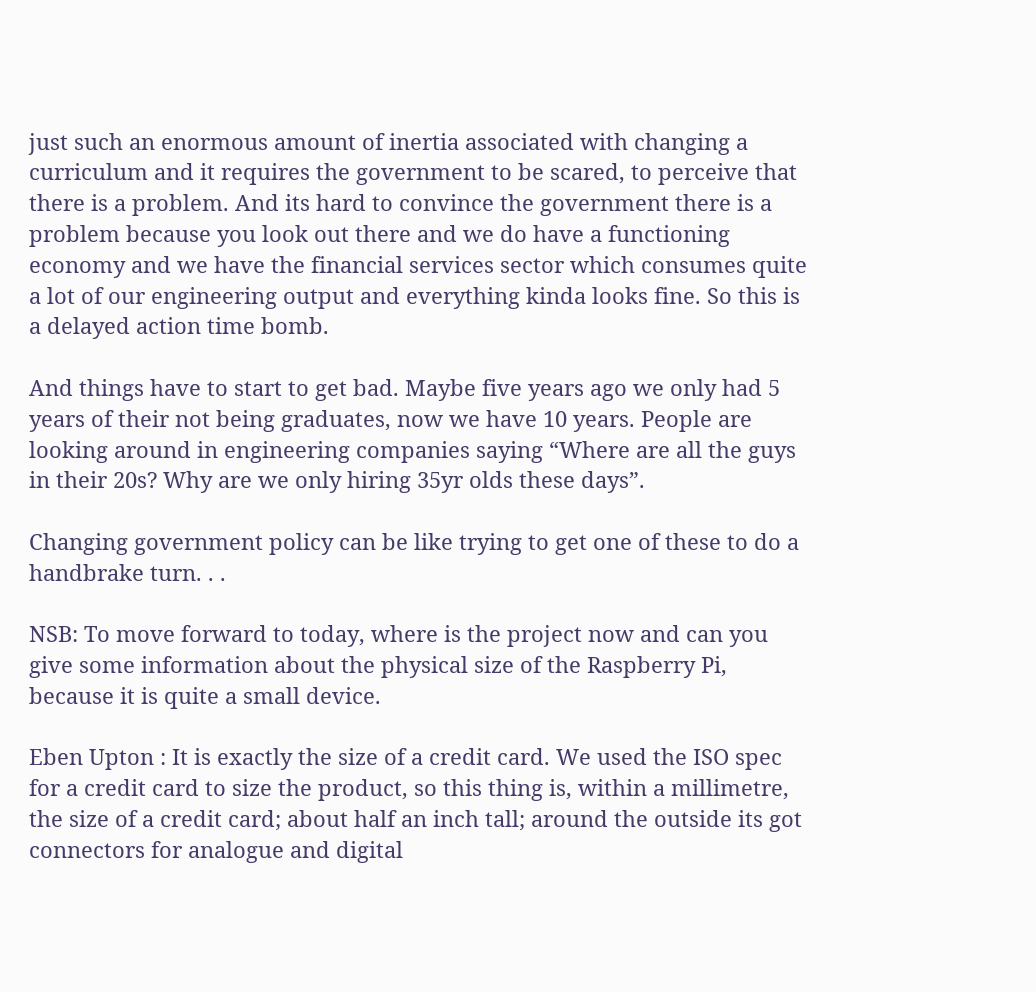just such an enormous amount of inertia associated with changing a curriculum and it requires the government to be scared, to perceive that there is a problem. And its hard to convince the government there is a problem because you look out there and we do have a functioning economy and we have the financial services sector which consumes quite a lot of our engineering output and everything kinda looks fine. So this is a delayed action time bomb.

And things have to start to get bad. Maybe five years ago we only had 5 years of their not being graduates, now we have 10 years. People are looking around in engineering companies saying “Where are all the guys in their 20s? Why are we only hiring 35yr olds these days”.

Changing government policy can be like trying to get one of these to do a handbrake turn. . .

NSB: To move forward to today, where is the project now and can you give some information about the physical size of the Raspberry Pi, because it is quite a small device.

Eben Upton : It is exactly the size of a credit card. We used the ISO spec for a credit card to size the product, so this thing is, within a millimetre, the size of a credit card; about half an inch tall; around the outside its got connectors for analogue and digital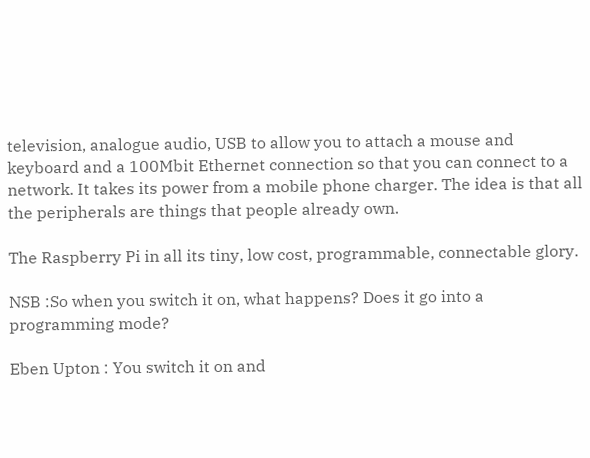television, analogue audio, USB to allow you to attach a mouse and keyboard and a 100Mbit Ethernet connection so that you can connect to a network. It takes its power from a mobile phone charger. The idea is that all the peripherals are things that people already own.

The Raspberry Pi in all its tiny, low cost, programmable, connectable glory.

NSB :So when you switch it on, what happens? Does it go into a programming mode?

Eben Upton : You switch it on and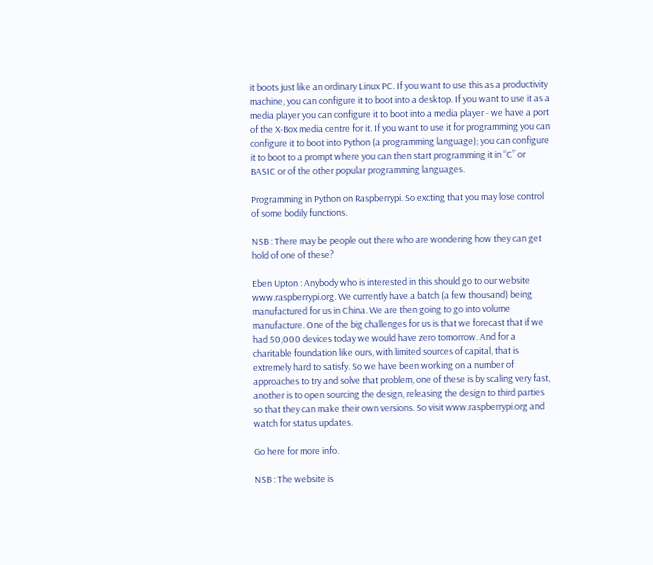it boots just like an ordinary Linux PC. If you want to use this as a productivity machine, you can configure it to boot into a desktop. If you want to use it as a media player you can configure it to boot into a media player - we have a port of the X-Box media centre for it. If you want to use it for programming you can configure it to boot into Python (a programming language); you can configure it to boot to a prompt where you can then start programming it in “C” or BASIC or of the other popular programming languages.

Programming in Python on Raspberrypi. So excting that you may lose control of some bodily functions.

NSB : There may be people out there who are wondering how they can get hold of one of these?

Eben Upton : Anybody who is interested in this should go to our website www.raspberrypi.org. We currently have a batch (a few thousand) being manufactured for us in China. We are then going to go into volume manufacture. One of the big challenges for us is that we forecast that if we had 50,000 devices today we would have zero tomorrow. And for a charitable foundation like ours, with limited sources of capital, that is extremely hard to satisfy. So we have been working on a number of approaches to try and solve that problem, one of these is by scaling very fast, another is to open sourcing the design, releasing the design to third parties so that they can make their own versions. So visit www.raspberrypi.org and watch for status updates.

Go here for more info.

NSB : The website is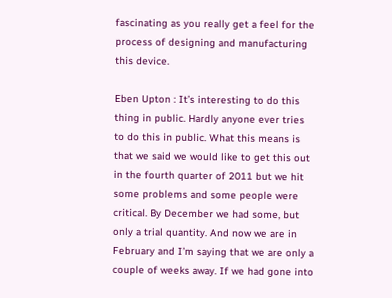fascinating as you really get a feel for the process of designing and manufacturing this device.

Eben Upton : It’s interesting to do this thing in public. Hardly anyone ever tries to do this in public. What this means is that we said we would like to get this out in the fourth quarter of 2011 but we hit some problems and some people were critical. By December we had some, but only a trial quantity. And now we are in February and I’m saying that we are only a couple of weeks away. If we had gone into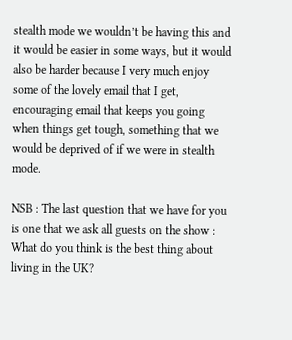stealth mode we wouldn’t be having this and it would be easier in some ways, but it would also be harder because I very much enjoy some of the lovely email that I get, encouraging email that keeps you going when things get tough, something that we would be deprived of if we were in stealth mode.

NSB : The last question that we have for you is one that we ask all guests on the show : What do you think is the best thing about living in the UK?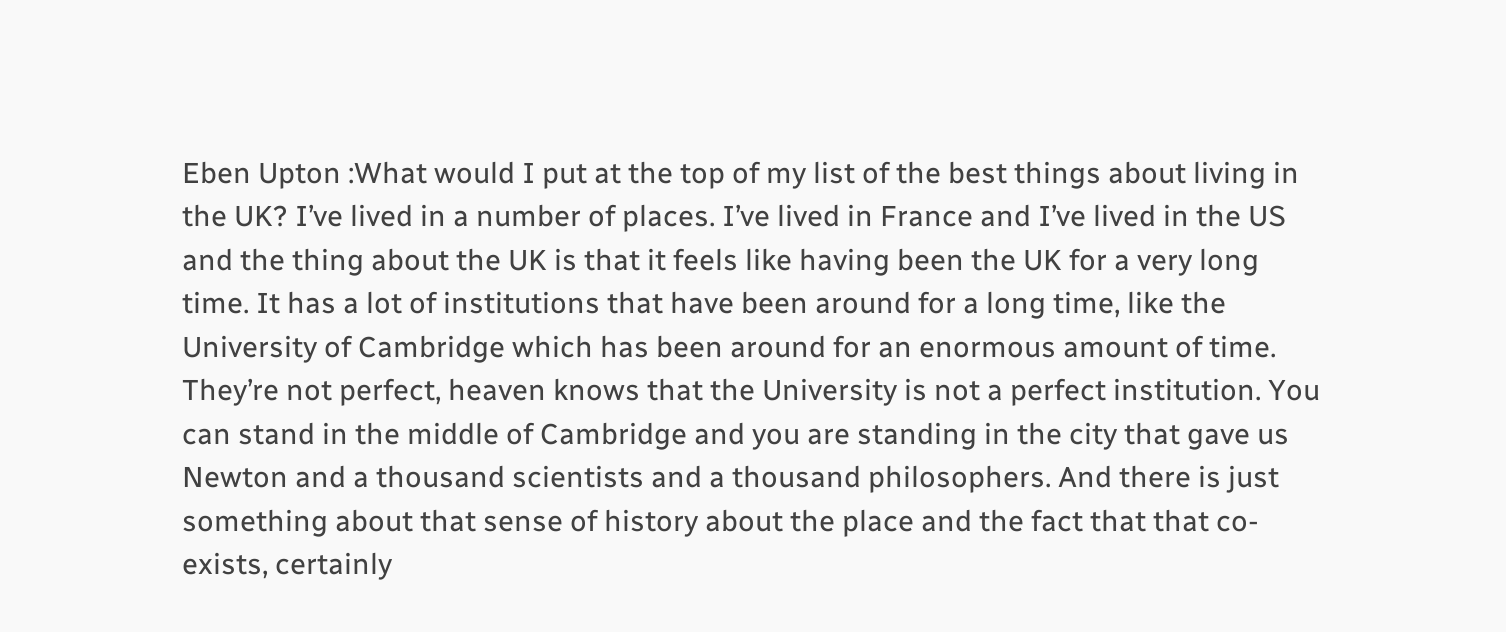Eben Upton :What would I put at the top of my list of the best things about living in the UK? I’ve lived in a number of places. I’ve lived in France and I’ve lived in the US and the thing about the UK is that it feels like having been the UK for a very long time. It has a lot of institutions that have been around for a long time, like the University of Cambridge which has been around for an enormous amount of time. They’re not perfect, heaven knows that the University is not a perfect institution. You can stand in the middle of Cambridge and you are standing in the city that gave us Newton and a thousand scientists and a thousand philosophers. And there is just something about that sense of history about the place and the fact that that co-exists, certainly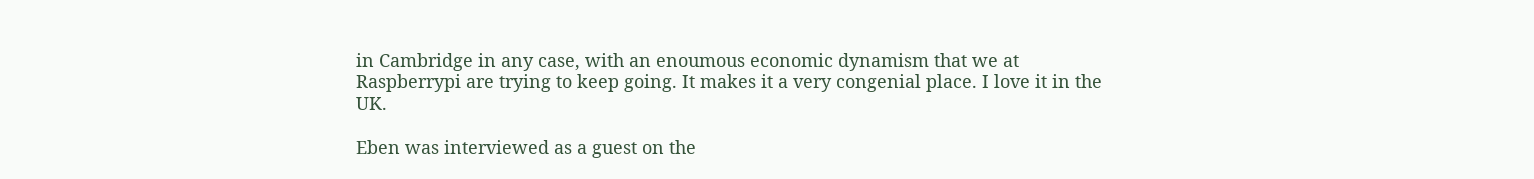in Cambridge in any case, with an enoumous economic dynamism that we at Raspberrypi are trying to keep going. It makes it a very congenial place. I love it in the UK.

Eben was interviewed as a guest on the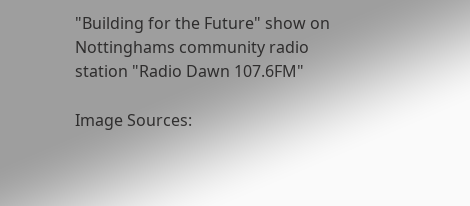"Building for the Future" show on Nottinghams community radio station "Radio Dawn 107.6FM"

Image Sources: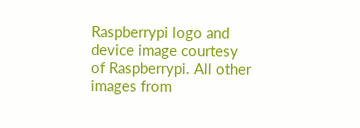Raspberrypi logo and device image courtesy of Raspberrypi. All other images from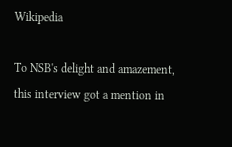Wikipedia

To NSB's delight and amazement, this interview got a mention in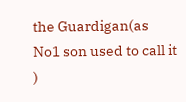the Guardigan(as No1 son used to call it )